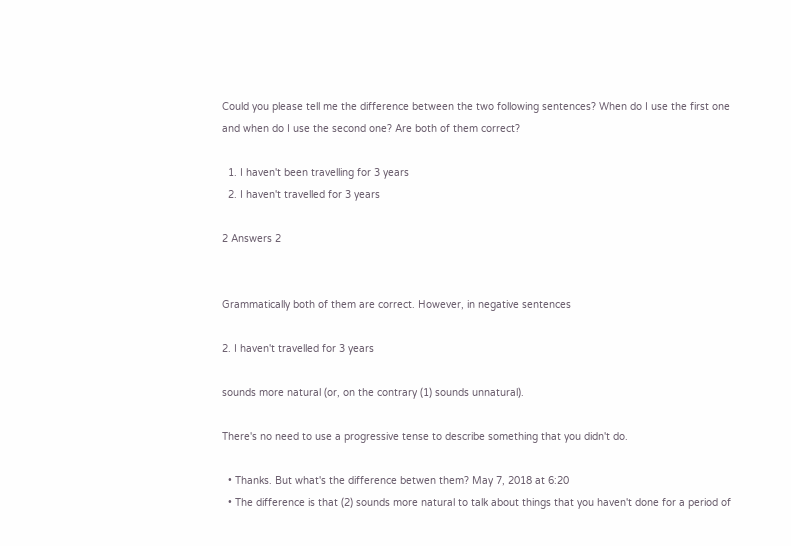Could you please tell me the difference between the two following sentences? When do I use the first one and when do I use the second one? Are both of them correct?

  1. I haven't been travelling for 3 years
  2. I haven't travelled for 3 years

2 Answers 2


Grammatically both of them are correct. However, in negative sentences

2. I haven't travelled for 3 years

sounds more natural (or, on the contrary (1) sounds unnatural).

There's no need to use a progressive tense to describe something that you didn't do.

  • Thanks. But what's the difference betwen them? May 7, 2018 at 6:20
  • The difference is that (2) sounds more natural to talk about things that you haven't done for a period of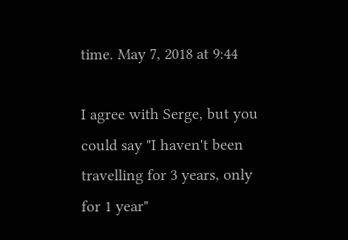time. May 7, 2018 at 9:44

I agree with Serge, but you could say "I haven't been travelling for 3 years, only for 1 year"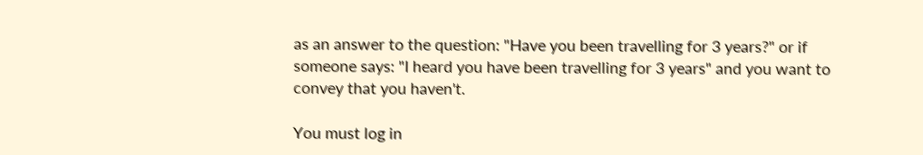as an answer to the question: "Have you been travelling for 3 years?" or if someone says: "I heard you have been travelling for 3 years" and you want to convey that you haven't.

You must log in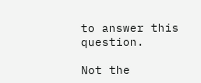to answer this question.

Not the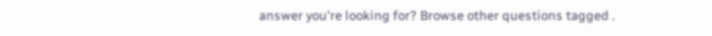answer you're looking for? Browse other questions tagged .